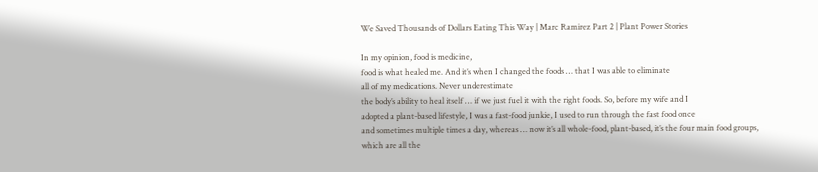We Saved Thousands of Dollars Eating This Way | Marc Ramirez Part 2 | Plant Power Stories

In my opinion, food is medicine,
food is what healed me. And it’s when I changed the foods … that I was able to eliminate
all of my medications. Never underestimate
the body’s ability to heal itself … if we just fuel it with the right foods. So, before my wife and I
adopted a plant-based lifestyle, I was a fast-food junkie, I used to run through the fast food once
and sometimes multiple times a day, whereas … now it’s all whole-food, plant-based, it’s the four main food groups,
which are all the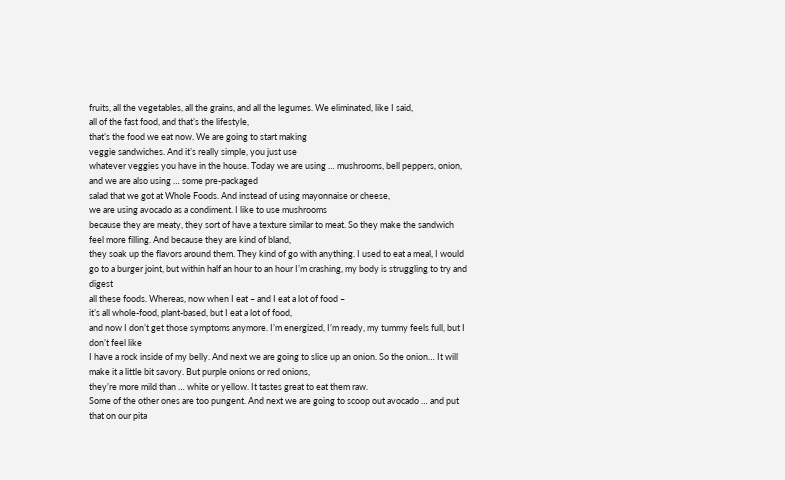fruits, all the vegetables, all the grains, and all the legumes. We eliminated, like I said,
all of the fast food, and that’s the lifestyle,
that’s the food we eat now. We are going to start making
veggie sandwiches. And it’s really simple, you just use
whatever veggies you have in the house. Today we are using … mushrooms, bell peppers, onion,
and we are also using … some pre-packaged
salad that we got at Whole Foods. And instead of using mayonnaise or cheese,
we are using avocado as a condiment. I like to use mushrooms
because they are meaty, they sort of have a texture similar to meat. So they make the sandwich feel more filling. And because they are kind of bland,
they soak up the flavors around them. They kind of go with anything. I used to eat a meal, I would go to a burger joint, but within half an hour to an hour I’m crashing, my body is struggling to try and digest
all these foods. Whereas, now when I eat – and I eat a lot of food –
it’s all whole-food, plant-based, but I eat a lot of food,
and now I don’t get those symptoms anymore. I’m energized, I’m ready, my tummy feels full, but I don’t feel like
I have a rock inside of my belly. And next we are going to slice up an onion. So the onion… It will make it a little bit savory. But purple onions or red onions,
they’re more mild than … white or yellow. It tastes great to eat them raw.
Some of the other ones are too pungent. And next we are going to scoop out avocado … and put that on our pita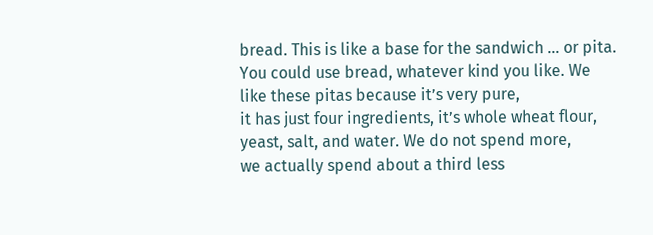bread. This is like a base for the sandwich … or pita. You could use bread, whatever kind you like. We like these pitas because it’s very pure,
it has just four ingredients, it’s whole wheat flour, yeast, salt, and water. We do not spend more,
we actually spend about a third less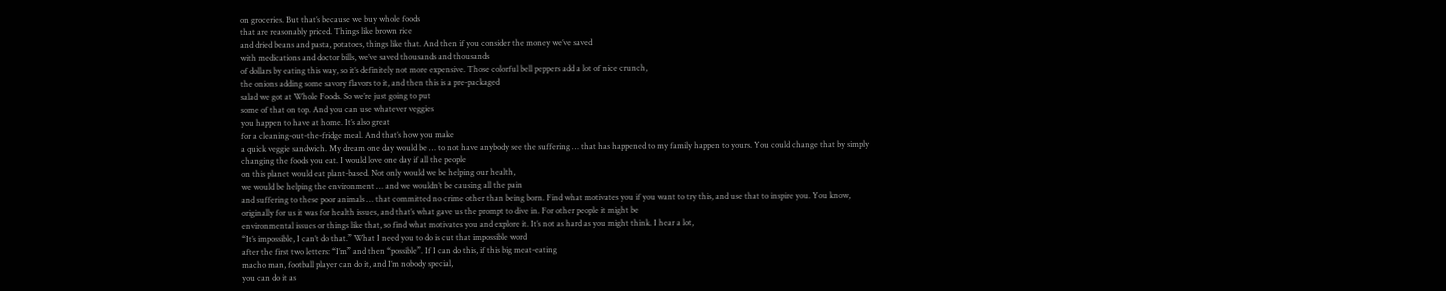on groceries. But that’s because we buy whole foods
that are reasonably priced. Things like brown rice
and dried beans and pasta, potatoes, things like that. And then if you consider the money we’ve saved
with medications and doctor bills, we’ve saved thousands and thousands
of dollars by eating this way, so it’s definitely not more expensive. Those colorful bell peppers add a lot of nice crunch,
the onions adding some savory flavors to it, and then this is a pre-packaged
salad we got at Whole Foods. So we’re just going to put
some of that on top. And you can use whatever veggies
you happen to have at home. It’s also great
for a cleaning-out-the-fridge meal. And that’s how you make
a quick veggie sandwich. My dream one day would be … to not have anybody see the suffering … that has happened to my family happen to yours. You could change that by simply
changing the foods you eat. I would love one day if all the people
on this planet would eat plant-based. Not only would we be helping our health,
we would be helping the environment … and we wouldn’t be causing all the pain
and suffering to these poor animals … that committed no crime other than being born. Find what motivates you if you want to try this, and use that to inspire you. You know,
originally for us it was for health issues, and that’s what gave us the prompt to dive in. For other people it might be
environmental issues or things like that, so find what motivates you and explore it. It’s not as hard as you might think. I hear a lot,
“It’s impossible, I can’t do that.” What I need you to do is cut that impossible word
after the first two letters: “I’m” and then “possible”. If I can do this, if this big meat-eating
macho man, football player can do it, and I’m nobody special,
you can do it as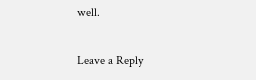well.

Leave a Reply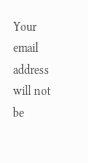Your email address will not be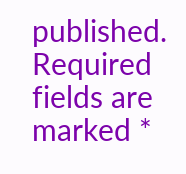published. Required fields are marked *